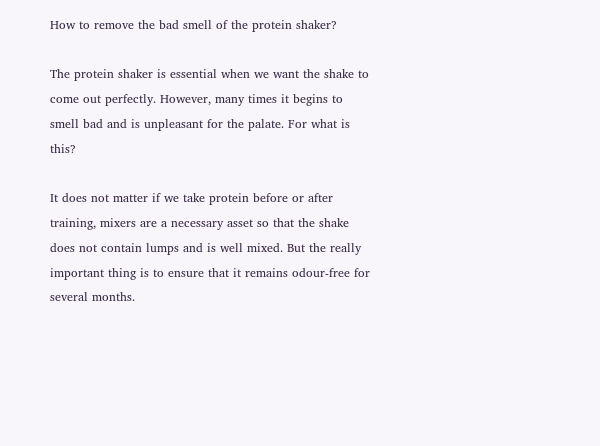How to remove the bad smell of the protein shaker?

The protein shaker is essential when we want the shake to come out perfectly. However, many times it begins to smell bad and is unpleasant for the palate. For what is this?

It does not matter if we take protein before or after training, mixers are a necessary asset so that the shake does not contain lumps and is well mixed. But the really important thing is to ensure that it remains odour-free for several months.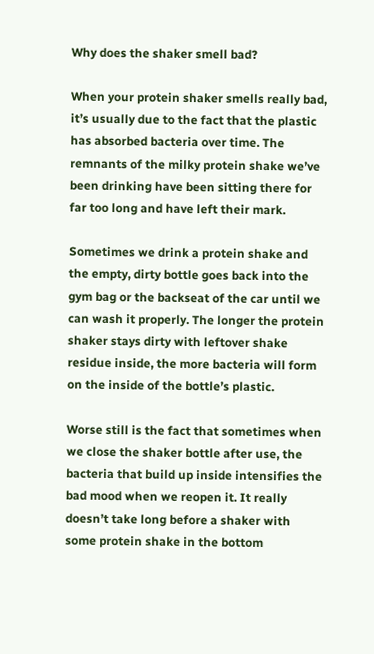Why does the shaker smell bad?

When your protein shaker smells really bad, it’s usually due to the fact that the plastic has absorbed bacteria over time. The remnants of the milky protein shake we’ve been drinking have been sitting there for far too long and have left their mark.

Sometimes we drink a protein shake and the empty, dirty bottle goes back into the gym bag or the backseat of the car until we can wash it properly. The longer the protein shaker stays dirty with leftover shake residue inside, the more bacteria will form on the inside of the bottle’s plastic.

Worse still is the fact that sometimes when we close the shaker bottle after use, the bacteria that build up inside intensifies the bad mood when we reopen it. It really doesn’t take long before a shaker with some protein shake in the bottom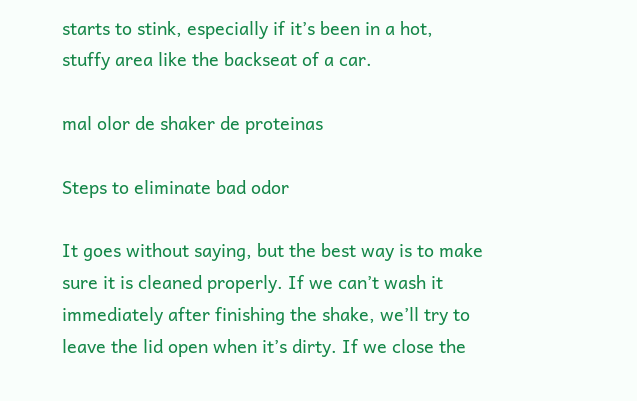starts to stink, especially if it’s been in a hot, stuffy area like the backseat of a car.

mal olor de shaker de proteinas

Steps to eliminate bad odor

It goes without saying, but the best way is to make sure it is cleaned properly. If we can’t wash it immediately after finishing the shake, we’ll try to leave the lid open when it’s dirty. If we close the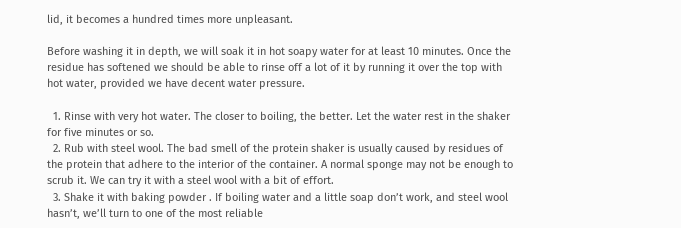lid, it becomes a hundred times more unpleasant.

Before washing it in depth, we will soak it in hot soapy water for at least 10 minutes. Once the residue has softened we should be able to rinse off a lot of it by running it over the top with hot water, provided we have decent water pressure.

  1. Rinse with very hot water. The closer to boiling, the better. Let the water rest in the shaker for five minutes or so.
  2. Rub with steel wool. The bad smell of the protein shaker is usually caused by residues of the protein that adhere to the interior of the container. A normal sponge may not be enough to scrub it. We can try it with a steel wool with a bit of effort.
  3. Shake it with baking powder . If boiling water and a little soap don’t work, and steel wool hasn’t, we’ll turn to one of the most reliable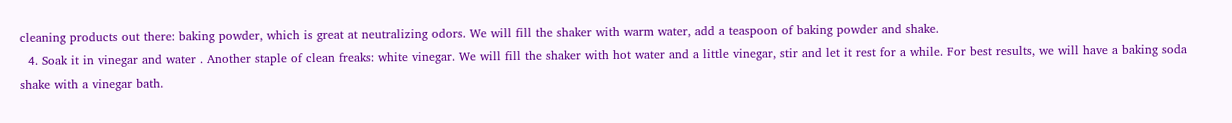cleaning products out there: baking powder, which is great at neutralizing odors. We will fill the shaker with warm water, add a teaspoon of baking powder and shake.
  4. Soak it in vinegar and water . Another staple of clean freaks: white vinegar. We will fill the shaker with hot water and a little vinegar, stir and let it rest for a while. For best results, we will have a baking soda shake with a vinegar bath.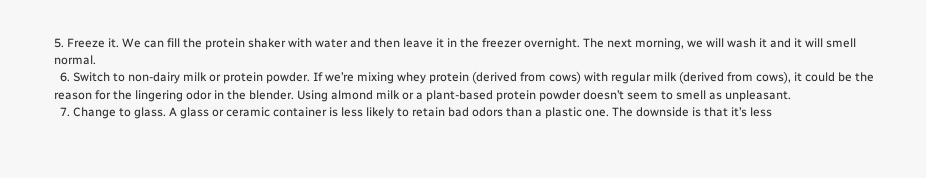5. Freeze it. We can fill the protein shaker with water and then leave it in the freezer overnight. The next morning, we will wash it and it will smell normal.
  6. Switch to non-dairy milk or protein powder. If we’re mixing whey protein (derived from cows) with regular milk (derived from cows), it could be the reason for the lingering odor in the blender. Using almond milk or a plant-based protein powder doesn’t seem to smell as unpleasant.
  7. Change to glass. A glass or ceramic container is less likely to retain bad odors than a plastic one. The downside is that it’s less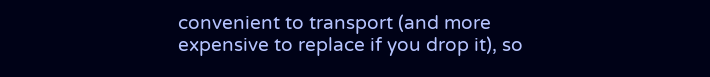convenient to transport (and more expensive to replace if you drop it), so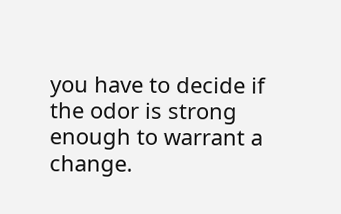you have to decide if the odor is strong enough to warrant a change.